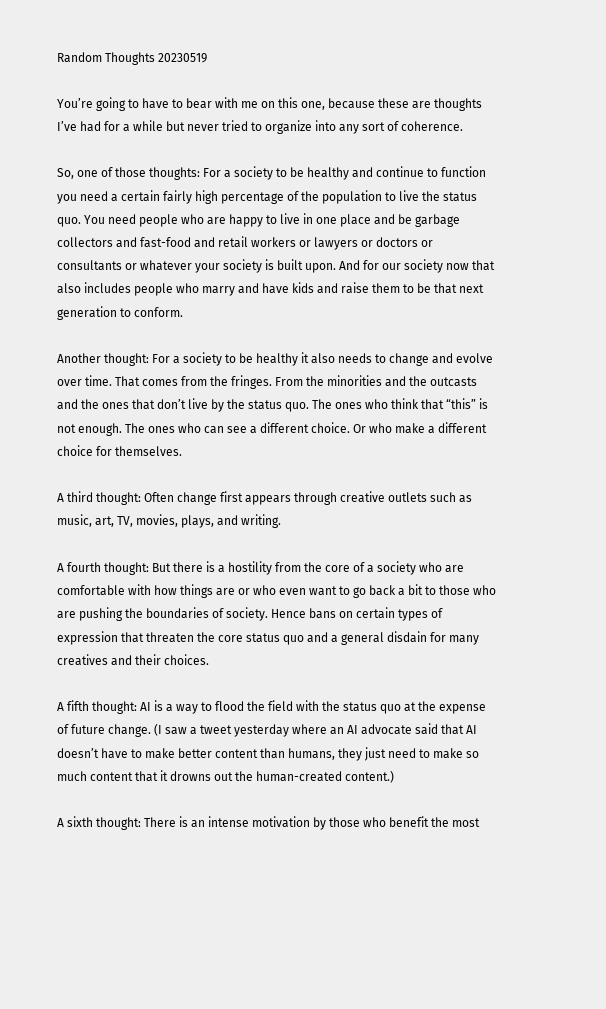Random Thoughts 20230519

You’re going to have to bear with me on this one, because these are thoughts I’ve had for a while but never tried to organize into any sort of coherence.

So, one of those thoughts: For a society to be healthy and continue to function you need a certain fairly high percentage of the population to live the status quo. You need people who are happy to live in one place and be garbage collectors and fast-food and retail workers or lawyers or doctors or consultants or whatever your society is built upon. And for our society now that also includes people who marry and have kids and raise them to be that next generation to conform.

Another thought: For a society to be healthy it also needs to change and evolve over time. That comes from the fringes. From the minorities and the outcasts and the ones that don’t live by the status quo. The ones who think that “this” is not enough. The ones who can see a different choice. Or who make a different choice for themselves.

A third thought: Often change first appears through creative outlets such as music, art, TV, movies, plays, and writing.

A fourth thought: But there is a hostility from the core of a society who are comfortable with how things are or who even want to go back a bit to those who are pushing the boundaries of society. Hence bans on certain types of expression that threaten the core status quo and a general disdain for many creatives and their choices.

A fifth thought: AI is a way to flood the field with the status quo at the expense of future change. (I saw a tweet yesterday where an AI advocate said that AI doesn’t have to make better content than humans, they just need to make so much content that it drowns out the human-created content.)

A sixth thought: There is an intense motivation by those who benefit the most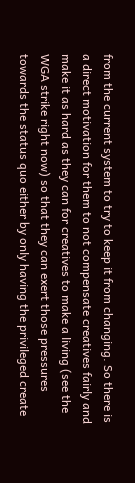from the current system to try to keep it from changing. So there is a direct motivation for them to not compensate creatives fairly and make it as hard as they can for creatives to make a living (see the WGA strike right now) so that they can exert those pressures towards the status quo either by only having the privileged create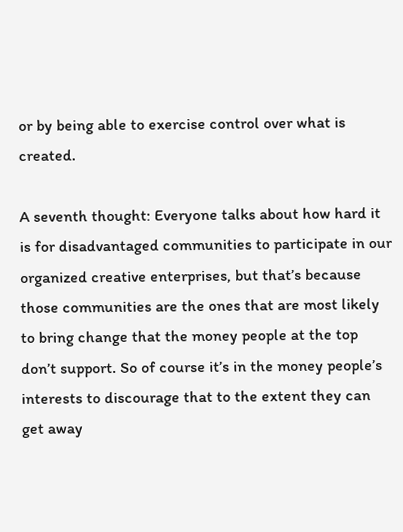or by being able to exercise control over what is created.

A seventh thought: Everyone talks about how hard it is for disadvantaged communities to participate in our organized creative enterprises, but that’s because those communities are the ones that are most likely to bring change that the money people at the top don’t support. So of course it’s in the money people’s interests to discourage that to the extent they can get away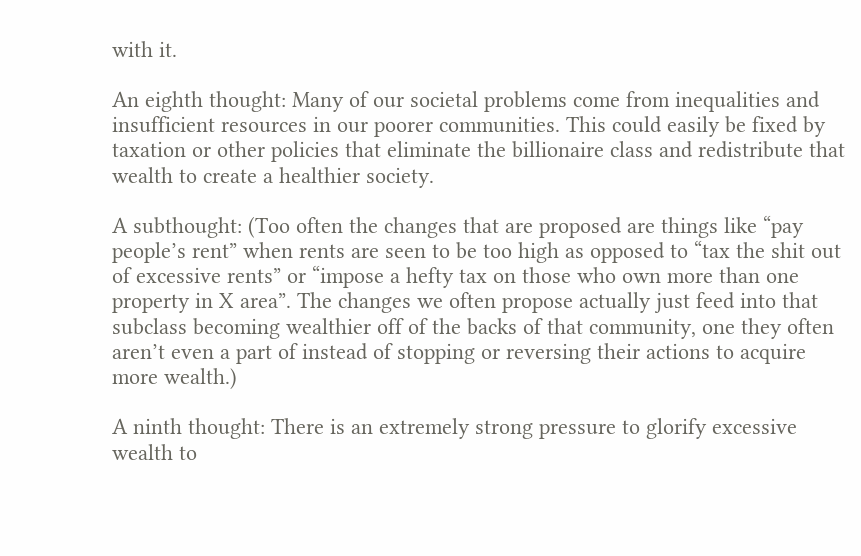with it.

An eighth thought: Many of our societal problems come from inequalities and insufficient resources in our poorer communities. This could easily be fixed by taxation or other policies that eliminate the billionaire class and redistribute that wealth to create a healthier society.

A subthought: (Too often the changes that are proposed are things like “pay people’s rent” when rents are seen to be too high as opposed to “tax the shit out of excessive rents” or “impose a hefty tax on those who own more than one property in X area”. The changes we often propose actually just feed into that subclass becoming wealthier off of the backs of that community, one they often aren’t even a part of instead of stopping or reversing their actions to acquire more wealth.)

A ninth thought: There is an extremely strong pressure to glorify excessive wealth to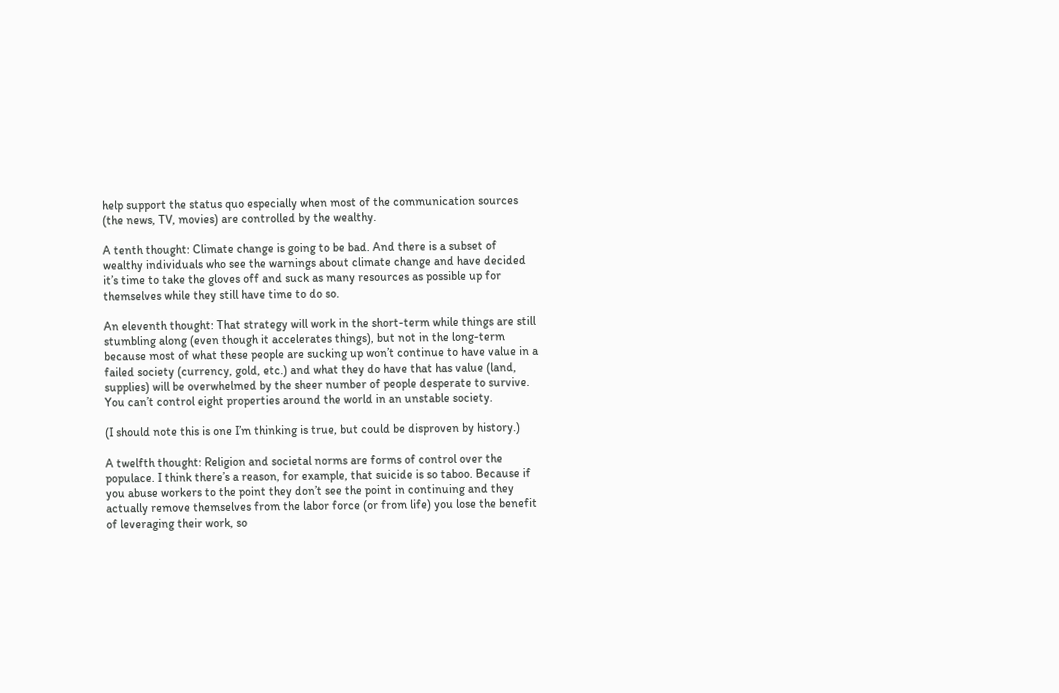help support the status quo especially when most of the communication sources (the news, TV, movies) are controlled by the wealthy.

A tenth thought: Climate change is going to be bad. And there is a subset of wealthy individuals who see the warnings about climate change and have decided it’s time to take the gloves off and suck as many resources as possible up for themselves while they still have time to do so.

An eleventh thought: That strategy will work in the short-term while things are still stumbling along (even though it accelerates things), but not in the long-term because most of what these people are sucking up won’t continue to have value in a failed society (currency, gold, etc.) and what they do have that has value (land, supplies) will be overwhelmed by the sheer number of people desperate to survive. You can’t control eight properties around the world in an unstable society.

(I should note this is one I’m thinking is true, but could be disproven by history.)

A twelfth thought: Religion and societal norms are forms of control over the populace. I think there’s a reason, for example, that suicide is so taboo. Because if you abuse workers to the point they don’t see the point in continuing and they actually remove themselves from the labor force (or from life) you lose the benefit of leveraging their work, so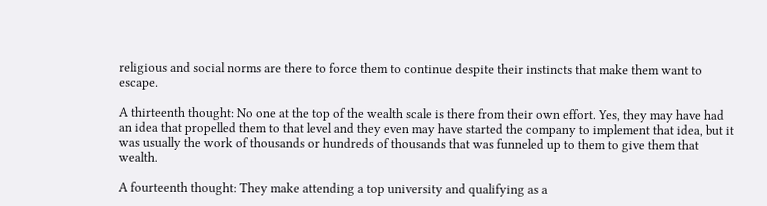religious and social norms are there to force them to continue despite their instincts that make them want to escape.

A thirteenth thought: No one at the top of the wealth scale is there from their own effort. Yes, they may have had an idea that propelled them to that level and they even may have started the company to implement that idea, but it was usually the work of thousands or hundreds of thousands that was funneled up to them to give them that wealth.

A fourteenth thought: They make attending a top university and qualifying as a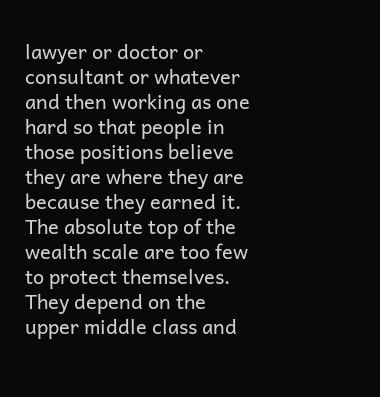lawyer or doctor or consultant or whatever and then working as one hard so that people in those positions believe they are where they are because they earned it. The absolute top of the wealth scale are too few to protect themselves. They depend on the upper middle class and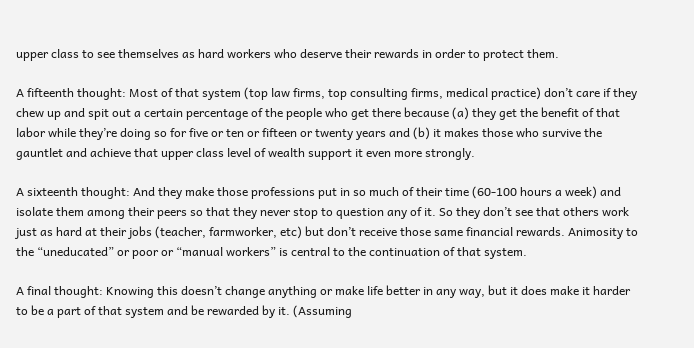upper class to see themselves as hard workers who deserve their rewards in order to protect them.

A fifteenth thought: Most of that system (top law firms, top consulting firms, medical practice) don’t care if they chew up and spit out a certain percentage of the people who get there because (a) they get the benefit of that labor while they’re doing so for five or ten or fifteen or twenty years and (b) it makes those who survive the gauntlet and achieve that upper class level of wealth support it even more strongly.

A sixteenth thought: And they make those professions put in so much of their time (60-100 hours a week) and isolate them among their peers so that they never stop to question any of it. So they don’t see that others work just as hard at their jobs (teacher, farmworker, etc) but don’t receive those same financial rewards. Animosity to the “uneducated” or poor or “manual workers” is central to the continuation of that system.

A final thought: Knowing this doesn’t change anything or make life better in any way, but it does make it harder to be a part of that system and be rewarded by it. (Assuming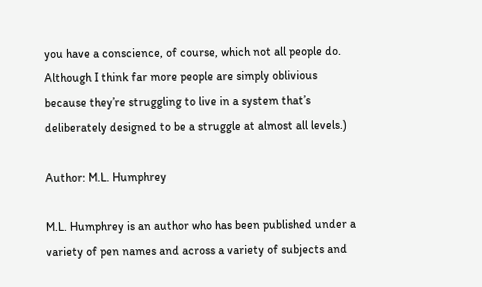you have a conscience, of course, which not all people do. Although I think far more people are simply oblivious because they’re struggling to live in a system that’s deliberately designed to be a struggle at almost all levels.)

Author: M.L. Humphrey

M.L. Humphrey is an author who has been published under a variety of pen names and across a variety of subjects and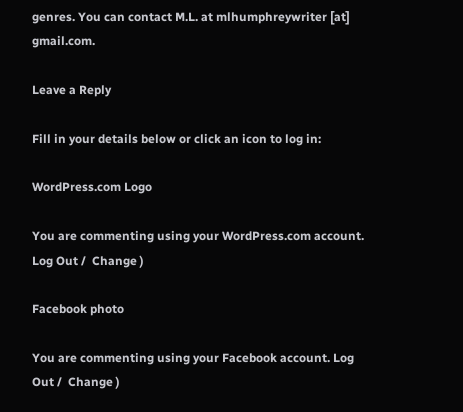genres. You can contact M.L. at mlhumphreywriter [at] gmail.com.

Leave a Reply

Fill in your details below or click an icon to log in:

WordPress.com Logo

You are commenting using your WordPress.com account. Log Out /  Change )

Facebook photo

You are commenting using your Facebook account. Log Out /  Change )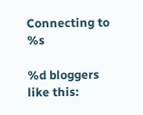Connecting to %s

%d bloggers like this: